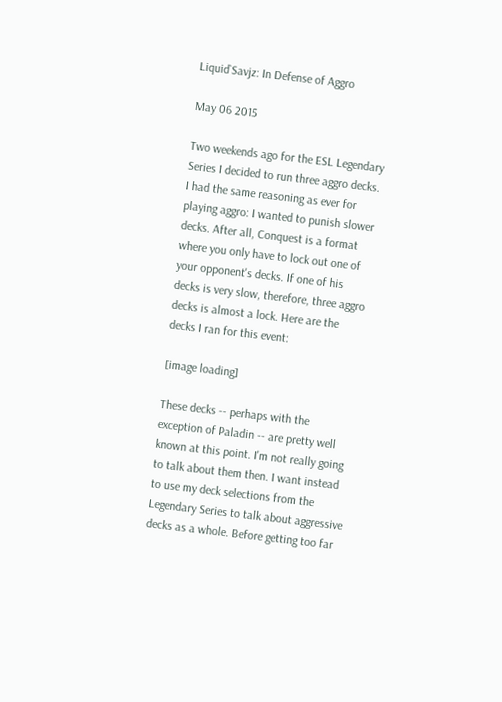Liquid`Savjz: In Defense of Aggro

May 06 2015

Two weekends ago for the ESL Legendary Series I decided to run three aggro decks. I had the same reasoning as ever for playing aggro: I wanted to punish slower decks. After all, Conquest is a format where you only have to lock out one of your opponent's decks. If one of his decks is very slow, therefore, three aggro decks is almost a lock. Here are the decks I ran for this event:

[image loading]

These decks -- perhaps with the exception of Paladin -- are pretty well known at this point. I'm not really going to talk about them then. I want instead to use my deck selections from the Legendary Series to talk about aggressive decks as a whole. Before getting too far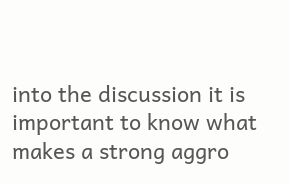into the discussion it is important to know what makes a strong aggro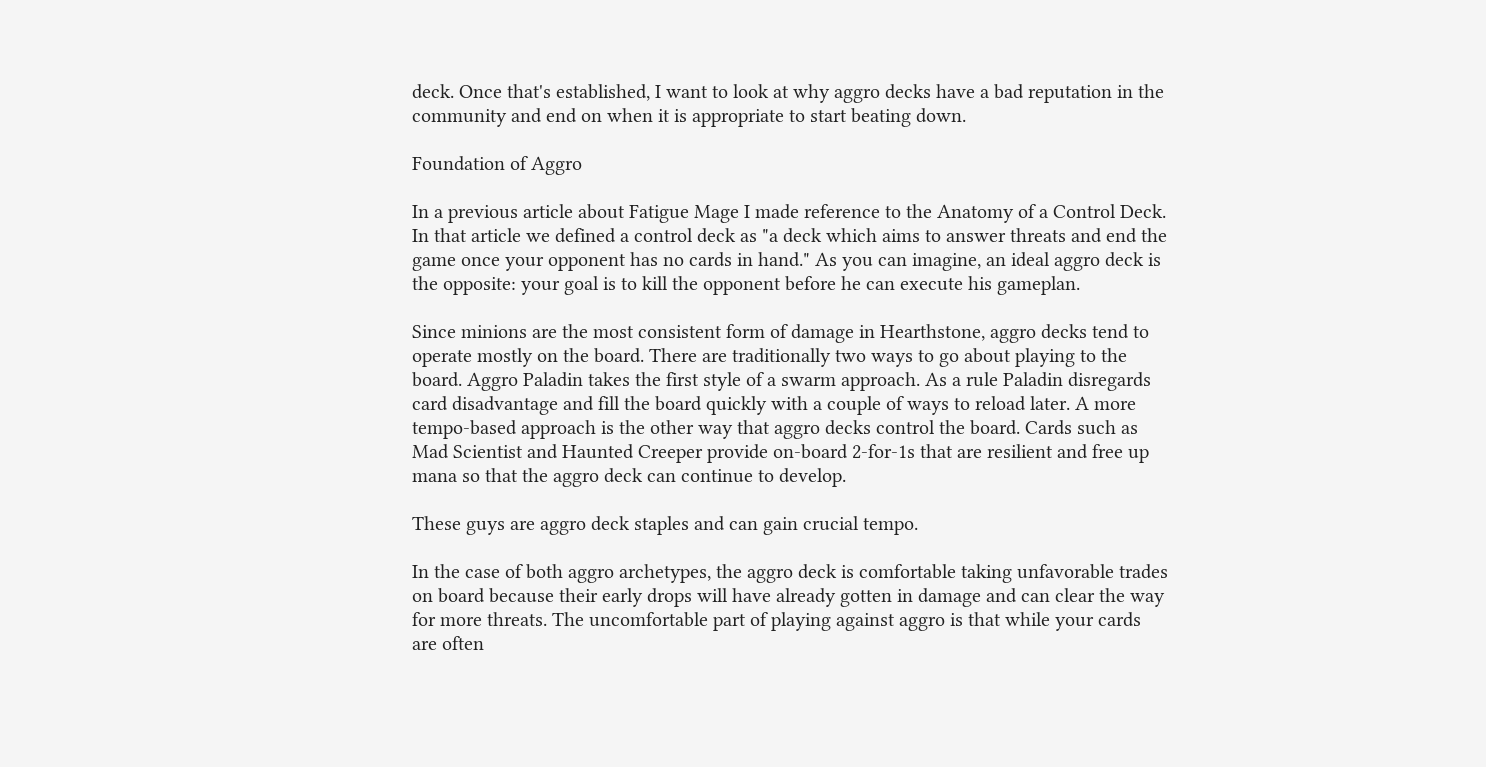deck. Once that's established, I want to look at why aggro decks have a bad reputation in the community and end on when it is appropriate to start beating down.

Foundation of Aggro

In a previous article about Fatigue Mage I made reference to the Anatomy of a Control Deck. In that article we defined a control deck as "a deck which aims to answer threats and end the game once your opponent has no cards in hand." As you can imagine, an ideal aggro deck is the opposite: your goal is to kill the opponent before he can execute his gameplan.

Since minions are the most consistent form of damage in Hearthstone, aggro decks tend to operate mostly on the board. There are traditionally two ways to go about playing to the board. Aggro Paladin takes the first style of a swarm approach. As a rule Paladin disregards card disadvantage and fill the board quickly with a couple of ways to reload later. A more tempo-based approach is the other way that aggro decks control the board. Cards such as Mad Scientist and Haunted Creeper provide on-board 2-for-1s that are resilient and free up mana so that the aggro deck can continue to develop.

These guys are aggro deck staples and can gain crucial tempo.

In the case of both aggro archetypes, the aggro deck is comfortable taking unfavorable trades on board because their early drops will have already gotten in damage and can clear the way for more threats. The uncomfortable part of playing against aggro is that while your cards are often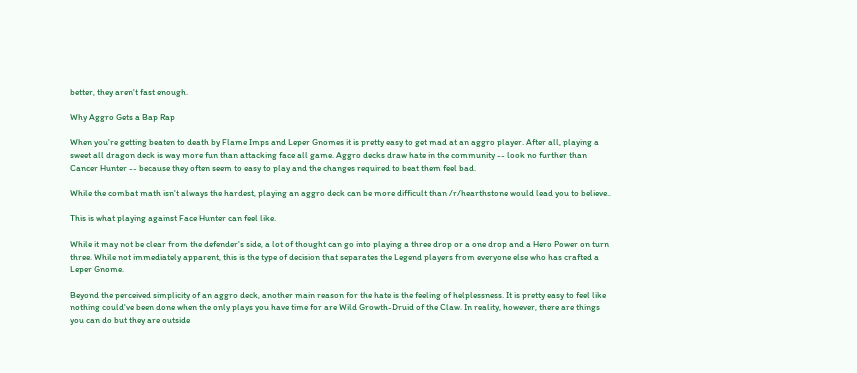better, they aren't fast enough.

Why Aggro Gets a Bap Rap

When you're getting beaten to death by Flame Imps and Leper Gnomes it is pretty easy to get mad at an aggro player. After all, playing a sweet all dragon deck is way more fun than attacking face all game. Aggro decks draw hate in the community -- look no further than Cancer Hunter -- because they often seem to easy to play and the changes required to beat them feel bad.

While the combat math isn't always the hardest, playing an aggro deck can be more difficult than /r/hearthstone would lead you to believe..

This is what playing against Face Hunter can feel like.

While it may not be clear from the defender's side, a lot of thought can go into playing a three drop or a one drop and a Hero Power on turn three. While not immediately apparent, this is the type of decision that separates the Legend players from everyone else who has crafted a Leper Gnome.

Beyond the perceived simplicity of an aggro deck, another main reason for the hate is the feeling of helplessness. It is pretty easy to feel like nothing could've been done when the only plays you have time for are Wild Growth-Druid of the Claw. In reality, however, there are things you can do but they are outside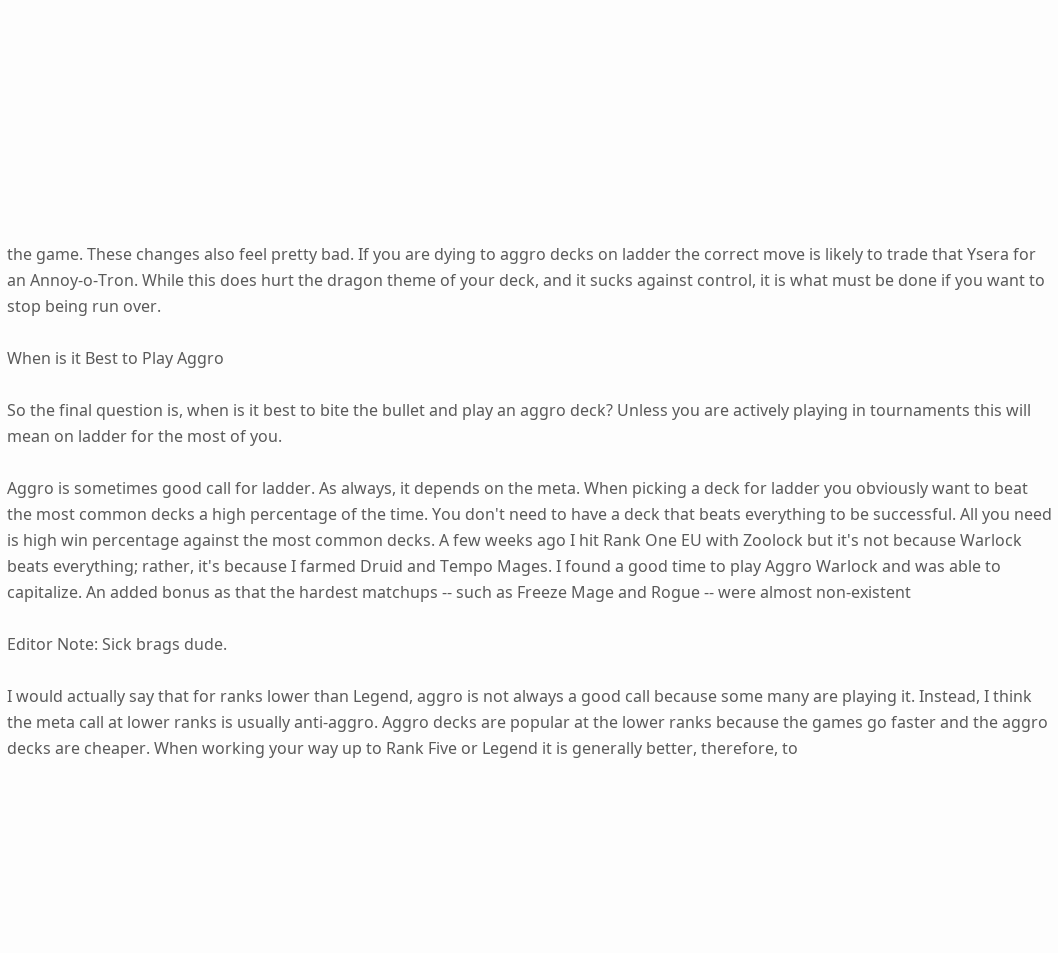the game. These changes also feel pretty bad. If you are dying to aggro decks on ladder the correct move is likely to trade that Ysera for an Annoy-o-Tron. While this does hurt the dragon theme of your deck, and it sucks against control, it is what must be done if you want to stop being run over.

When is it Best to Play Aggro

So the final question is, when is it best to bite the bullet and play an aggro deck? Unless you are actively playing in tournaments this will mean on ladder for the most of you.

Aggro is sometimes good call for ladder. As always, it depends on the meta. When picking a deck for ladder you obviously want to beat the most common decks a high percentage of the time. You don't need to have a deck that beats everything to be successful. All you need is high win percentage against the most common decks. A few weeks ago I hit Rank One EU with Zoolock but it's not because Warlock beats everything; rather, it's because I farmed Druid and Tempo Mages. I found a good time to play Aggro Warlock and was able to capitalize. An added bonus as that the hardest matchups -- such as Freeze Mage and Rogue -- were almost non-existent

Editor Note: Sick brags dude.

I would actually say that for ranks lower than Legend, aggro is not always a good call because some many are playing it. Instead, I think the meta call at lower ranks is usually anti-aggro. Aggro decks are popular at the lower ranks because the games go faster and the aggro decks are cheaper. When working your way up to Rank Five or Legend it is generally better, therefore, to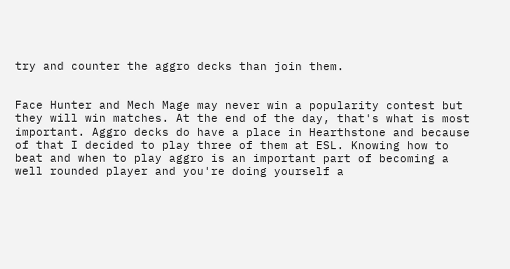try and counter the aggro decks than join them.


Face Hunter and Mech Mage may never win a popularity contest but they will win matches. At the end of the day, that's what is most important. Aggro decks do have a place in Hearthstone and because of that I decided to play three of them at ESL. Knowing how to beat and when to play aggro is an important part of becoming a well rounded player and you're doing yourself a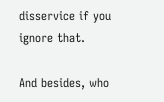disservice if you ignore that.

And besides, who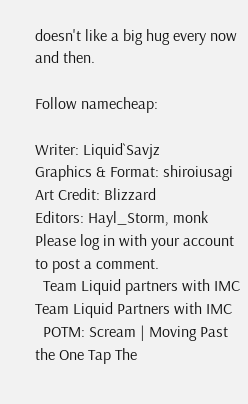doesn't like a big hug every now and then.

Follow namecheap:

Writer: Liquid`Savjz
Graphics & Format: shiroiusagi
Art Credit: Blizzard
Editors: Hayl_Storm, monk
Please log in with your account to post a comment.
  Team Liquid partners with IMC Team Liquid Partners with IMC
  POTM: Scream | Moving Past the One Tap The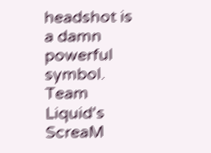headshot is a damn powerful symbol. Team Liquid's ScreaM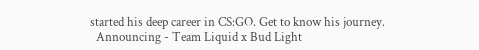started his deep career in CS:GO. Get to know his journey.
  Announcing - Team Liquid x Bud Light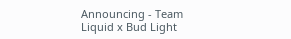Announcing - Team Liquid x Bud Light